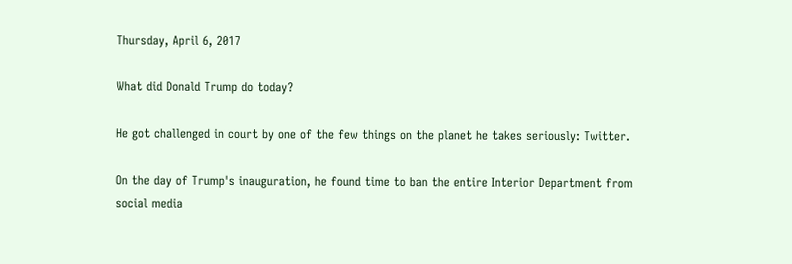Thursday, April 6, 2017

What did Donald Trump do today?

He got challenged in court by one of the few things on the planet he takes seriously: Twitter.

On the day of Trump's inauguration, he found time to ban the entire Interior Department from social media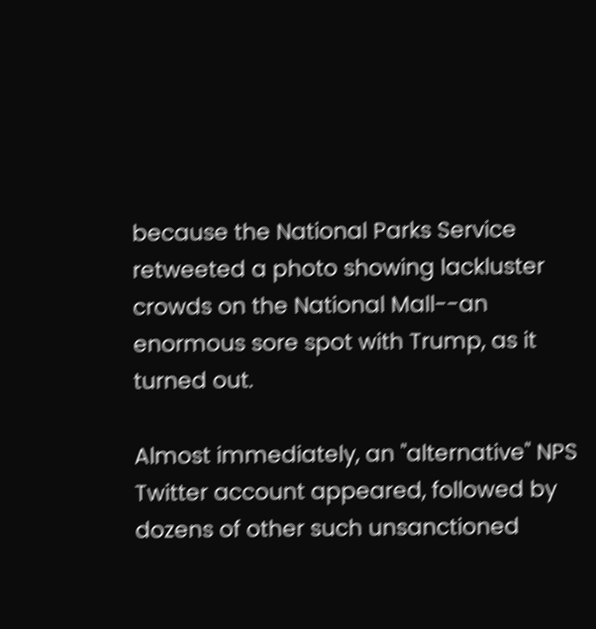because the National Parks Service retweeted a photo showing lackluster crowds on the National Mall--an enormous sore spot with Trump, as it turned out.

Almost immediately, an "alternative" NPS Twitter account appeared, followed by dozens of other such unsanctioned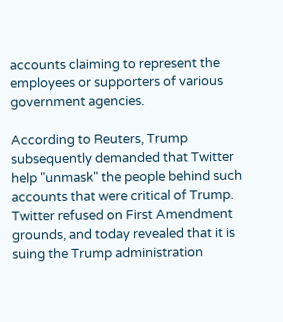accounts claiming to represent the employees or supporters of various government agencies.

According to Reuters, Trump subsequently demanded that Twitter help "unmask" the people behind such accounts that were critical of Trump. Twitter refused on First Amendment grounds, and today revealed that it is suing the Trump administration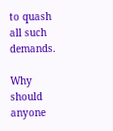to quash all such demands.

Why should anyone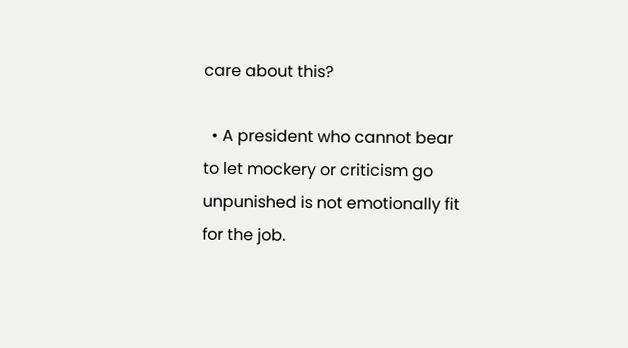care about this?

  • A president who cannot bear to let mockery or criticism go unpunished is not emotionally fit for the job.